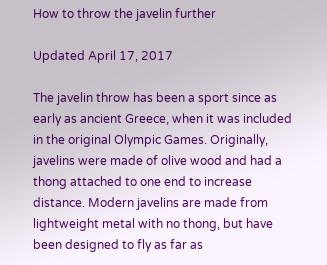How to throw the javelin further

Updated April 17, 2017

The javelin throw has been a sport since as early as ancient Greece, when it was included in the original Olympic Games. Originally, javelins were made of olive wood and had a thong attached to one end to increase distance. Modern javelins are made from lightweight metal with no thong, but have been designed to fly as far as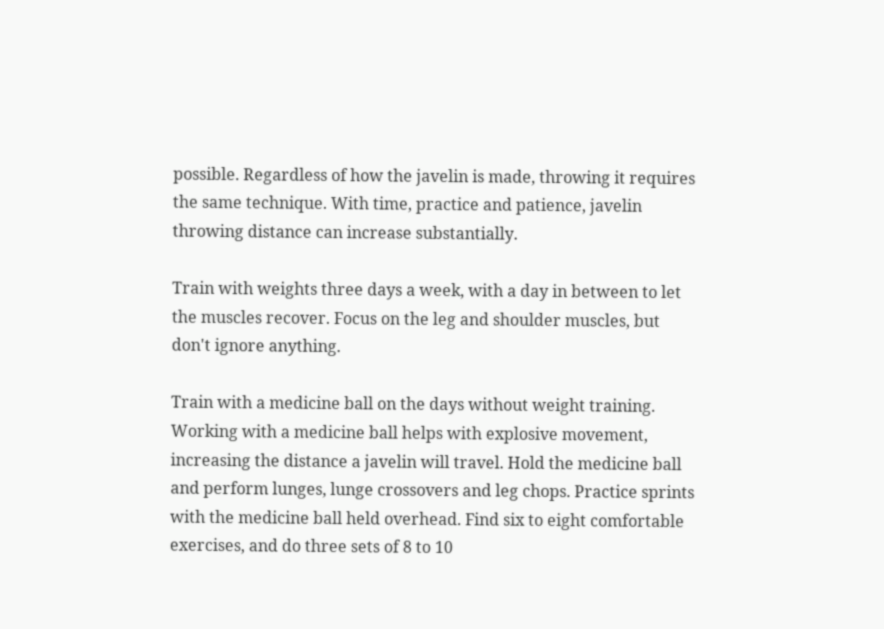possible. Regardless of how the javelin is made, throwing it requires the same technique. With time, practice and patience, javelin throwing distance can increase substantially.

Train with weights three days a week, with a day in between to let the muscles recover. Focus on the leg and shoulder muscles, but don't ignore anything.

Train with a medicine ball on the days without weight training. Working with a medicine ball helps with explosive movement, increasing the distance a javelin will travel. Hold the medicine ball and perform lunges, lunge crossovers and leg chops. Practice sprints with the medicine ball held overhead. Find six to eight comfortable exercises, and do three sets of 8 to 10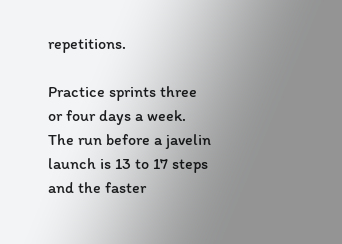repetitions.

Practice sprints three or four days a week. The run before a javelin launch is 13 to 17 steps and the faster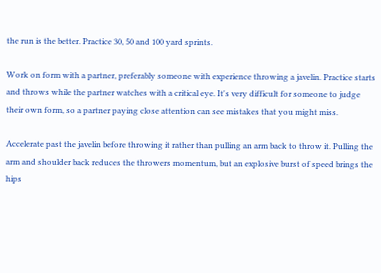the run is the better. Practice 30, 50 and 100 yard sprints.

Work on form with a partner, preferably someone with experience throwing a javelin. Practice starts and throws while the partner watches with a critical eye. It's very difficult for someone to judge their own form, so a partner paying close attention can see mistakes that you might miss.

Accelerate past the javelin before throwing it rather than pulling an arm back to throw it. Pulling the arm and shoulder back reduces the throwers momentum, but an explosive burst of speed brings the hips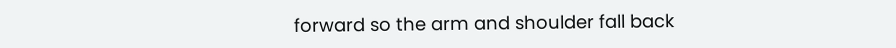forward so the arm and shoulder fall back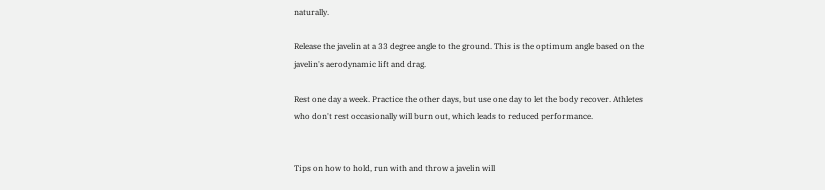naturally.

Release the javelin at a 33 degree angle to the ground. This is the optimum angle based on the javelin's aerodynamic lift and drag.

Rest one day a week. Practice the other days, but use one day to let the body recover. Athletes who don't rest occasionally will burn out, which leads to reduced performance.


Tips on how to hold, run with and throw a javelin will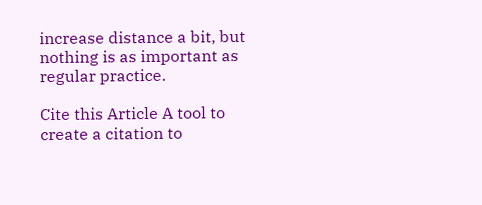increase distance a bit, but nothing is as important as regular practice.

Cite this Article A tool to create a citation to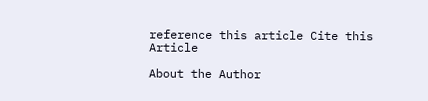reference this article Cite this Article

About the Author